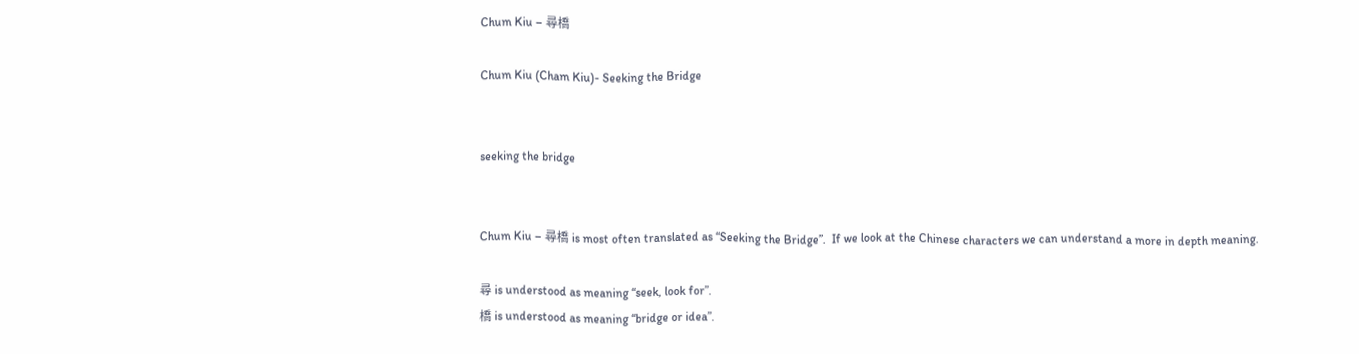Chum Kiu – 尋橋

Chum Kiu (Cham Kiu)- Seeking the Bridge


seeking the bridge


Chum Kiu – 尋橋 is most often translated as “Seeking the Bridge”.  If we look at the Chinese characters we can understand a more in depth meaning.

尋 is understood as meaning “seek, look for”.
橋 is understood as meaning “bridge or idea”.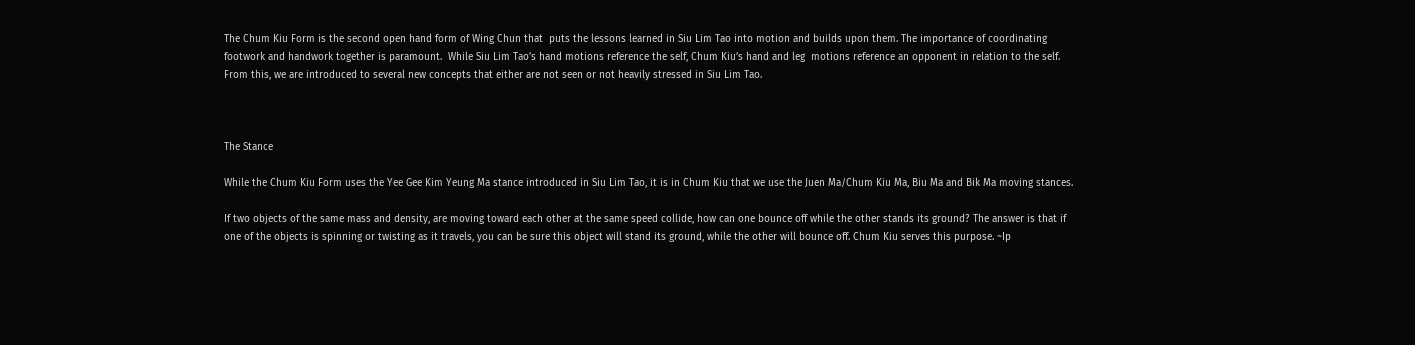The Chum Kiu Form is the second open hand form of Wing Chun that  puts the lessons learned in Siu Lim Tao into motion and builds upon them. The importance of coordinating footwork and handwork together is paramount.  While Siu Lim Tao’s hand motions reference the self, Chum Kiu’s hand and leg  motions reference an opponent in relation to the self.  From this, we are introduced to several new concepts that either are not seen or not heavily stressed in Siu Lim Tao.



The Stance

While the Chum Kiu Form uses the Yee Gee Kim Yeung Ma stance introduced in Siu Lim Tao, it is in Chum Kiu that we use the Juen Ma/Chum Kiu Ma, Biu Ma and Bik Ma moving stances.

If two objects of the same mass and density, are moving toward each other at the same speed collide, how can one bounce off while the other stands its ground? The answer is that if one of the objects is spinning or twisting as it travels, you can be sure this object will stand its ground, while the other will bounce off. Chum Kiu serves this purpose. ~Ip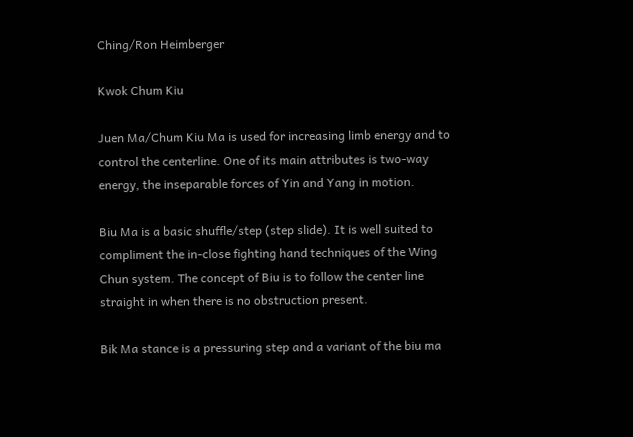Ching/Ron Heimberger

Kwok Chum Kiu

Juen Ma/Chum Kiu Ma is used for increasing limb energy and to control the centerline. One of its main attributes is two-way energy, the inseparable forces of Yin and Yang in motion.

Biu Ma is a basic shuffle/step (step slide). It is well suited to compliment the in-close fighting hand techniques of the Wing Chun system. The concept of Biu is to follow the center line straight in when there is no obstruction present.

Bik Ma stance is a pressuring step and a variant of the biu ma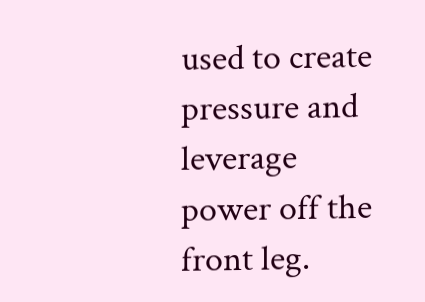used to create pressure and leverage power off the front leg.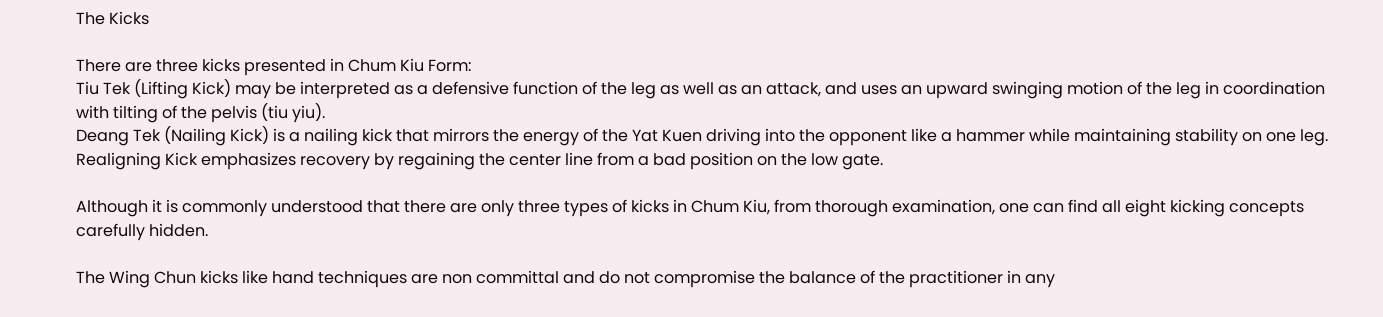The Kicks

There are three kicks presented in Chum Kiu Form:
Tiu Tek (Lifting Kick) may be interpreted as a defensive function of the leg as well as an attack, and uses an upward swinging motion of the leg in coordination with tilting of the pelvis (tiu yiu).
Deang Tek (Nailing Kick) is a nailing kick that mirrors the energy of the Yat Kuen driving into the opponent like a hammer while maintaining stability on one leg.
Realigning Kick emphasizes recovery by regaining the center line from a bad position on the low gate.

Although it is commonly understood that there are only three types of kicks in Chum Kiu, from thorough examination, one can find all eight kicking concepts carefully hidden.

The Wing Chun kicks like hand techniques are non committal and do not compromise the balance of the practitioner in any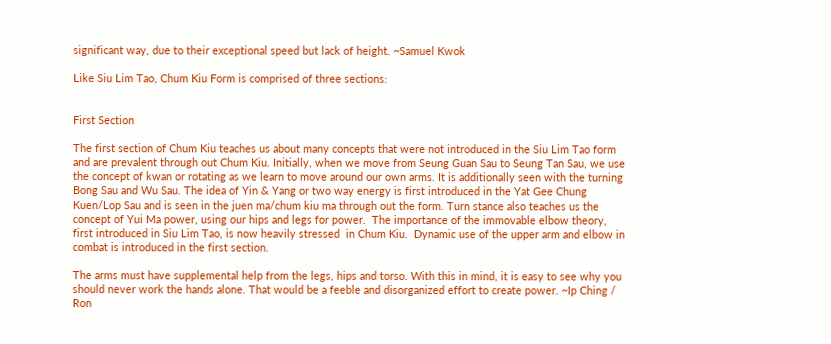significant way, due to their exceptional speed but lack of height. ~Samuel Kwok

Like Siu Lim Tao, Chum Kiu Form is comprised of three sections:


First Section

The first section of Chum Kiu teaches us about many concepts that were not introduced in the Siu Lim Tao form and are prevalent through out Chum Kiu. Initially, when we move from Seung Guan Sau to Seung Tan Sau, we use the concept of kwan or rotating as we learn to move around our own arms. It is additionally seen with the turning Bong Sau and Wu Sau. The idea of Yin & Yang or two way energy is first introduced in the Yat Gee Chung Kuen/Lop Sau and is seen in the juen ma/chum kiu ma through out the form. Turn stance also teaches us the concept of Yui Ma power, using our hips and legs for power.  The importance of the immovable elbow theory, first introduced in Siu Lim Tao, is now heavily stressed  in Chum Kiu.  Dynamic use of the upper arm and elbow in combat is introduced in the first section.

The arms must have supplemental help from the legs, hips and torso. With this in mind, it is easy to see why you should never work the hands alone. That would be a feeble and disorganized effort to create power. ~Ip Ching / Ron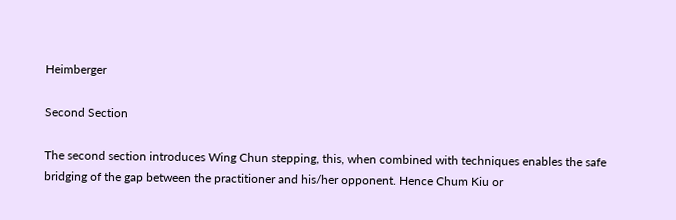Heimberger

Second Section

The second section introduces Wing Chun stepping, this, when combined with techniques enables the safe bridging of the gap between the practitioner and his/her opponent. Hence Chum Kiu or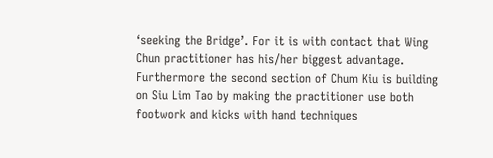‘seeking the Bridge’. For it is with contact that Wing Chun practitioner has his/her biggest advantage. Furthermore the second section of Chum Kiu is building on Siu Lim Tao by making the practitioner use both footwork and kicks with hand techniques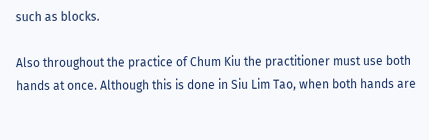such as blocks.

Also throughout the practice of Chum Kiu the practitioner must use both hands at once. Although this is done in Siu Lim Tao, when both hands are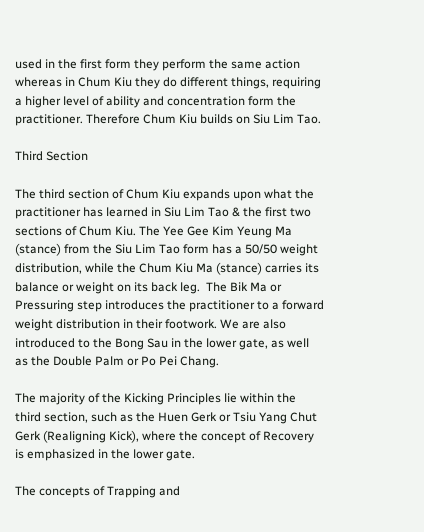used in the first form they perform the same action whereas in Chum Kiu they do different things, requiring a higher level of ability and concentration form the practitioner. Therefore Chum Kiu builds on Siu Lim Tao.

Third Section

The third section of Chum Kiu expands upon what the practitioner has learned in Siu Lim Tao & the first two sections of Chum Kiu. The Yee Gee Kim Yeung Ma (stance) from the Siu Lim Tao form has a 50/50 weight distribution, while the Chum Kiu Ma (stance) carries its balance or weight on its back leg.  The Bik Ma or Pressuring step introduces the practitioner to a forward weight distribution in their footwork. We are also introduced to the Bong Sau in the lower gate, as well as the Double Palm or Po Pei Chang.

The majority of the Kicking Principles lie within the third section, such as the Huen Gerk or Tsiu Yang Chut Gerk (Realigning Kick), where the concept of Recovery is emphasized in the lower gate.

The concepts of Trapping and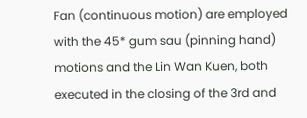Fan (continuous motion) are employed with the 45* gum sau (pinning hand) motions and the Lin Wan Kuen, both executed in the closing of the 3rd and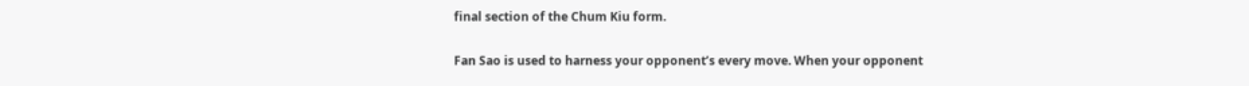final section of the Chum Kiu form.

Fan Sao is used to harness your opponent’s every move. When your opponent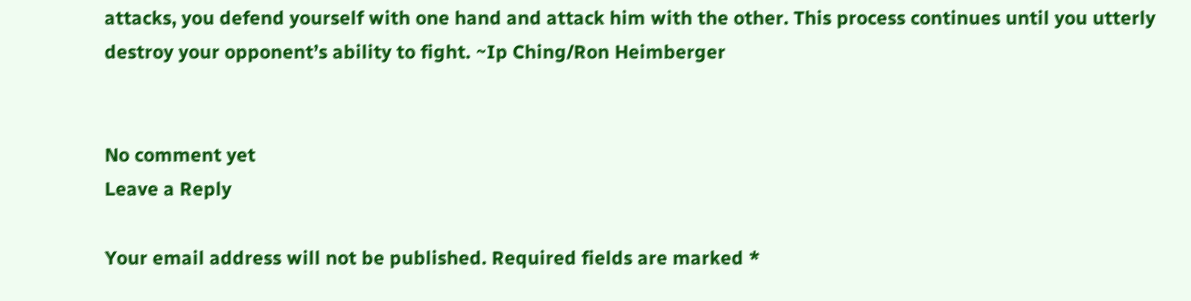attacks, you defend yourself with one hand and attack him with the other. This process continues until you utterly destroy your opponent’s ability to fight. ~Ip Ching/Ron Heimberger


No comment yet
Leave a Reply

Your email address will not be published. Required fields are marked *